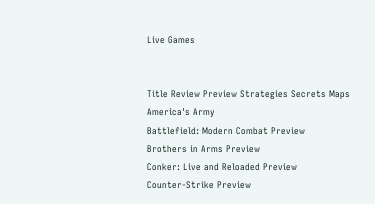Live Games


Title Review Preview Strategies Secrets Maps
America's Army
Battlefield: Modern Combat Preview
Brothers in Arms Preview
Conker: Live and Reloaded Preview
Counter-Strike Preview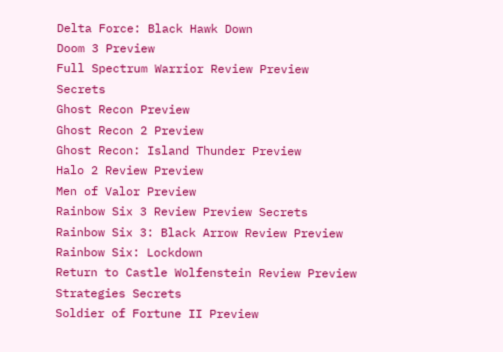Delta Force: Black Hawk Down
Doom 3 Preview
Full Spectrum Warrior Review Preview Secrets
Ghost Recon Preview
Ghost Recon 2 Preview
Ghost Recon: Island Thunder Preview
Halo 2 Review Preview
Men of Valor Preview
Rainbow Six 3 Review Preview Secrets
Rainbow Six 3: Black Arrow Review Preview
Rainbow Six: Lockdown
Return to Castle Wolfenstein Review Preview Strategies Secrets
Soldier of Fortune II Preview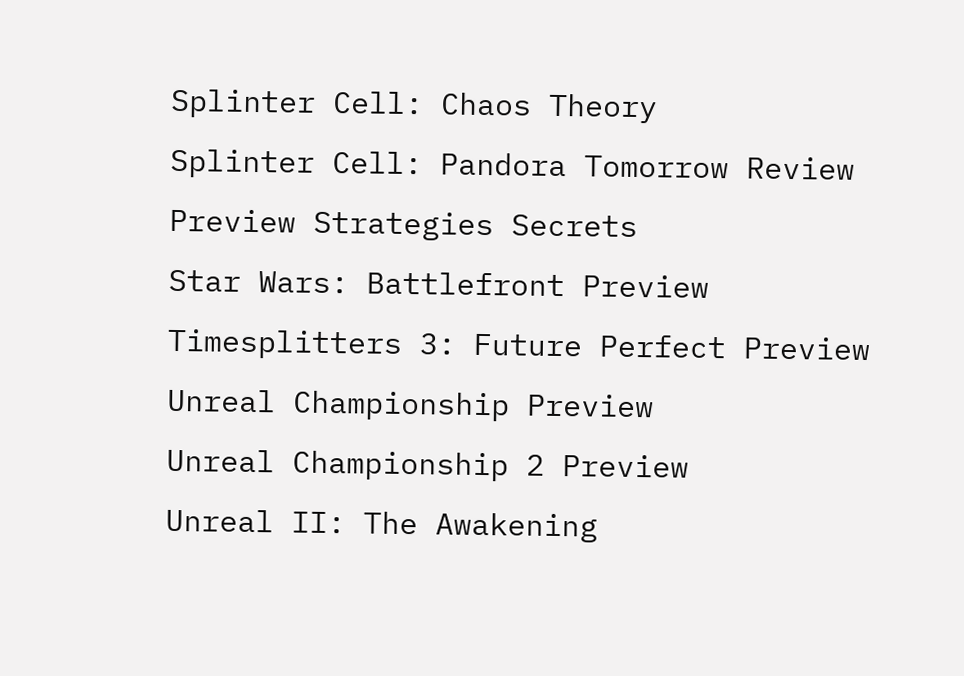Splinter Cell: Chaos Theory
Splinter Cell: Pandora Tomorrow Review Preview Strategies Secrets
Star Wars: Battlefront Preview
Timesplitters 3: Future Perfect Preview
Unreal Championship Preview
Unreal Championship 2 Preview
Unreal II: The Awakening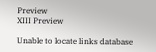Preview
XIII Preview

Unable to locate links database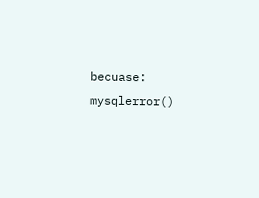becuase: mysqlerror()